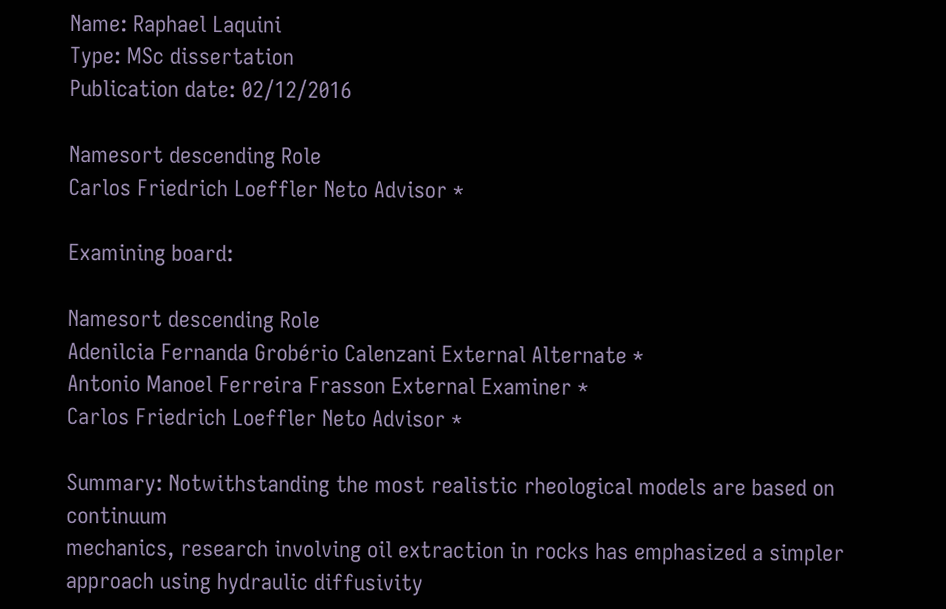Name: Raphael Laquini
Type: MSc dissertation
Publication date: 02/12/2016

Namesort descending Role
Carlos Friedrich Loeffler Neto Advisor *

Examining board:

Namesort descending Role
Adenilcia Fernanda Grobério Calenzani External Alternate *
Antonio Manoel Ferreira Frasson External Examiner *
Carlos Friedrich Loeffler Neto Advisor *

Summary: Notwithstanding the most realistic rheological models are based on continuum
mechanics, research involving oil extraction in rocks has emphasized a simpler approach using hydraulic diffusivity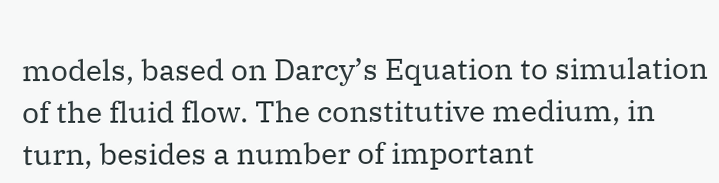models, based on Darcy’s Equation to simulation of the fluid flow. The constitutive medium, in turn, besides a number of important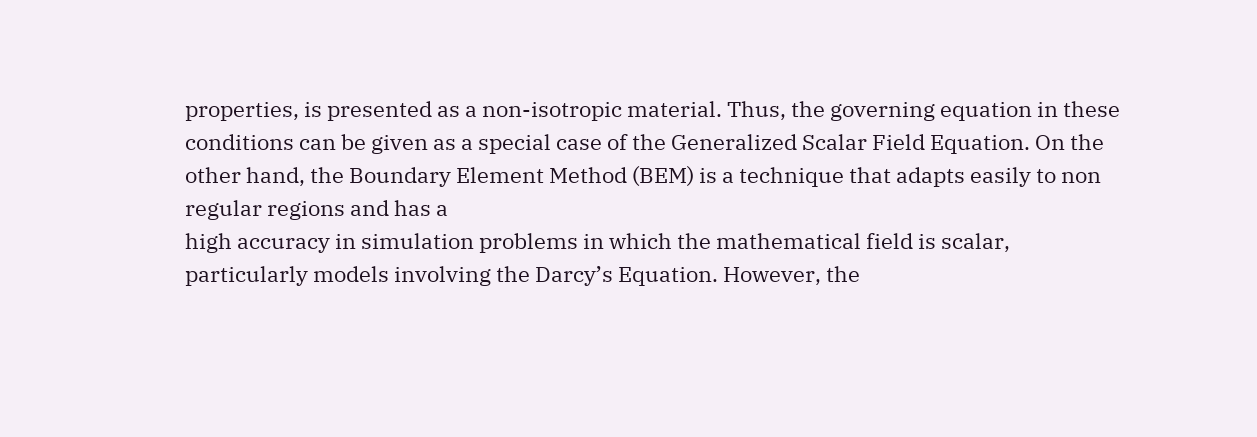properties, is presented as a non-isotropic material. Thus, the governing equation in these conditions can be given as a special case of the Generalized Scalar Field Equation. On the other hand, the Boundary Element Method (BEM) is a technique that adapts easily to non regular regions and has a
high accuracy in simulation problems in which the mathematical field is scalar,
particularly models involving the Darcy’s Equation. However, the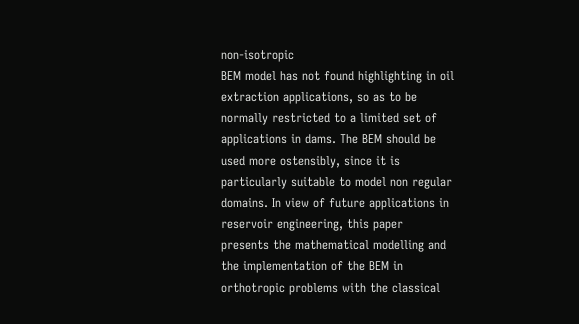non-isotropic
BEM model has not found highlighting in oil extraction applications, so as to be
normally restricted to a limited set of applications in dams. The BEM should be
used more ostensibly, since it is particularly suitable to model non regular
domains. In view of future applications in reservoir engineering, this paper
presents the mathematical modelling and the implementation of the BEM in
orthotropic problems with the classical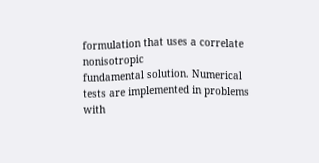formulation that uses a correlate nonisotropic
fundamental solution. Numerical tests are implemented in problems with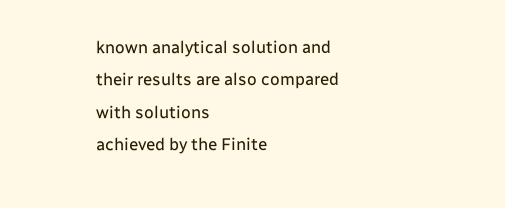known analytical solution and their results are also compared with solutions
achieved by the Finite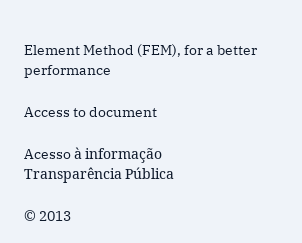Element Method (FEM), for a better performance

Access to document

Acesso à informação
Transparência Pública

© 2013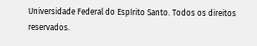Universidade Federal do Espírito Santo. Todos os direitos reservados.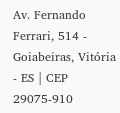Av. Fernando Ferrari, 514 - Goiabeiras, Vitória - ES | CEP 29075-910